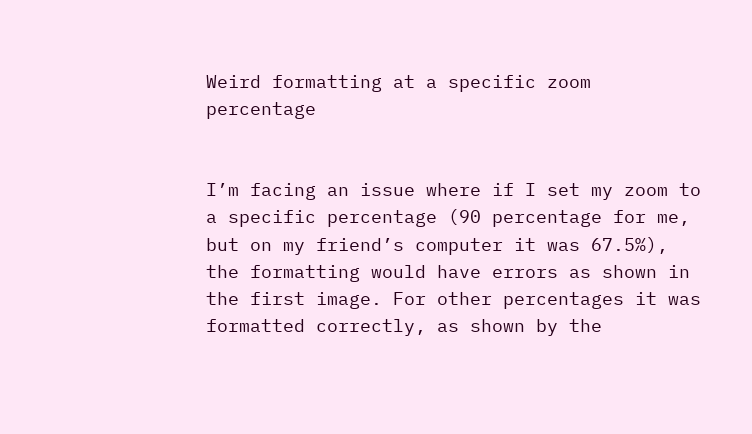Weird formatting at a specific zoom percentage


I’m facing an issue where if I set my zoom to a specific percentage (90 percentage for me, but on my friend’s computer it was 67.5%), the formatting would have errors as shown in the first image. For other percentages it was formatted correctly, as shown by the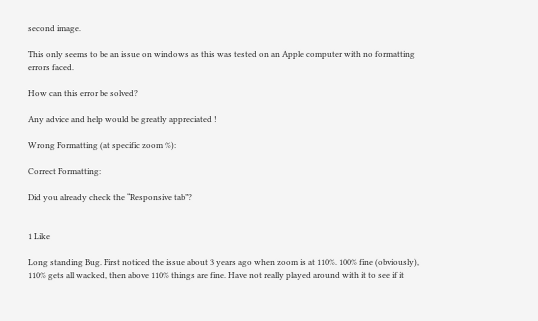second image.

This only seems to be an issue on windows as this was tested on an Apple computer with no formatting errors faced.

How can this error be solved?

Any advice and help would be greatly appreciated !

Wrong Formatting (at specific zoom %):

Correct Formatting:

Did you already check the “Responsive tab”?


1 Like

Long standing Bug. First noticed the issue about 3 years ago when zoom is at 110%. 100% fine (obviously), 110% gets all wacked, then above 110% things are fine. Have not really played around with it to see if it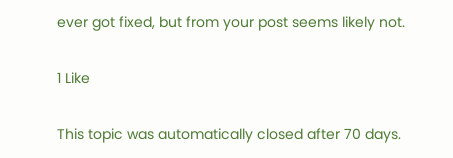ever got fixed, but from your post seems likely not.

1 Like

This topic was automatically closed after 70 days.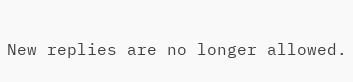New replies are no longer allowed.